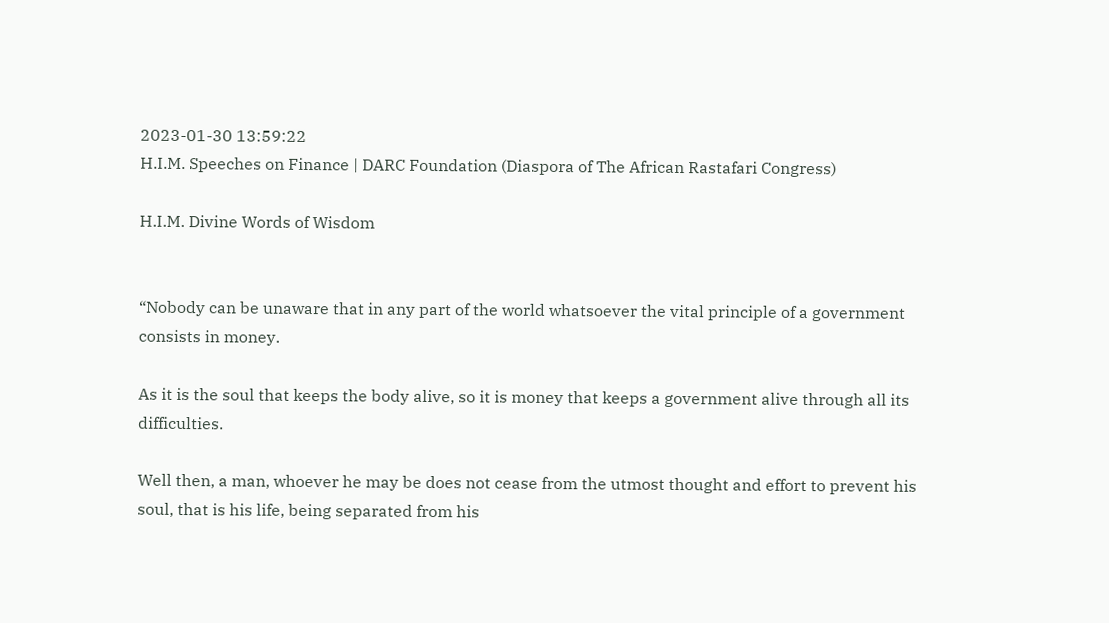2023-01-30 13:59:22
H.I.M. Speeches on Finance | DARC Foundation (Diaspora of The African Rastafari Congress)

H.I.M. Divine Words of Wisdom


“Nobody can be unaware that in any part of the world whatsoever the vital principle of a government consists in money.

As it is the soul that keeps the body alive, so it is money that keeps a government alive through all its difficulties.

Well then, a man, whoever he may be does not cease from the utmost thought and effort to prevent his soul, that is his life, being separated from his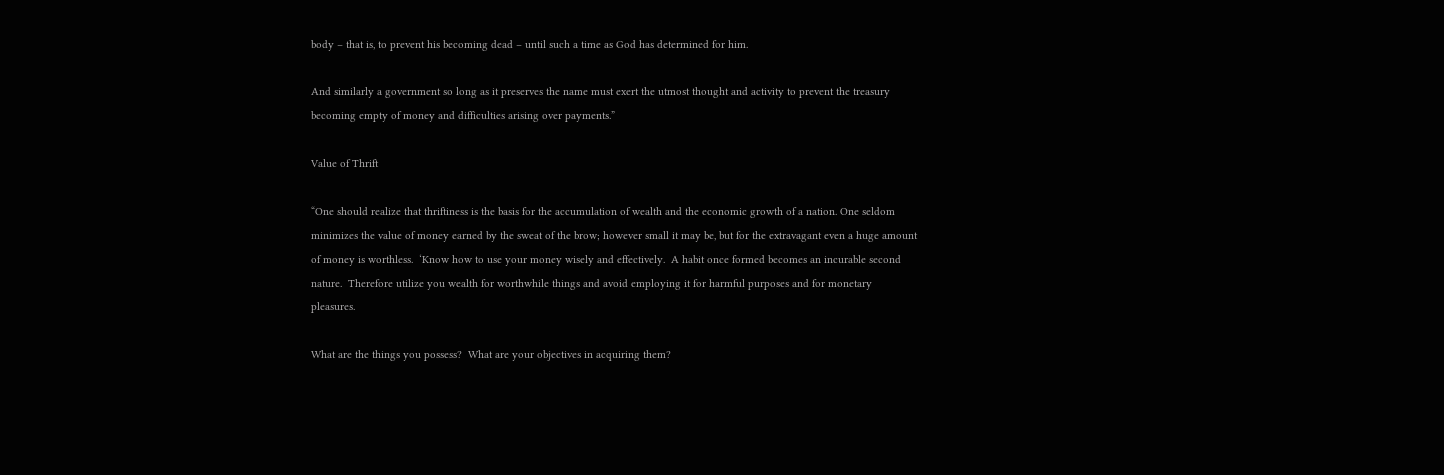body – that is, to prevent his becoming dead – until such a time as God has determined for him.

And similarly a government so long as it preserves the name must exert the utmost thought and activity to prevent the treasury becoming empty of money and difficulties arising over payments.”

Value of Thrift

“One should realize that thriftiness is the basis for the accumulation of wealth and the economic growth of a nation. One seldom minimizes the value of money earned by the sweat of the brow; however small it may be, but for the extravagant even a huge amount of money is worthless.  ‘Know how to use your money wisely and effectively.  A habit once formed becomes an incurable second nature.  Therefore utilize you wealth for worthwhile things and avoid employing it for harmful purposes and for monetary pleasures.

What are the things you possess?  What are your objectives in acquiring them?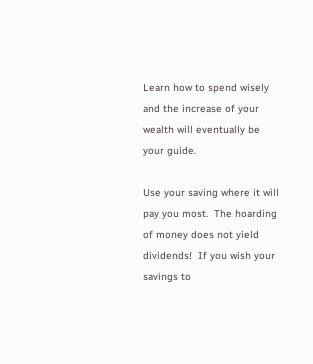Learn how to spend wisely and the increase of your wealth will eventually be your guide.

Use your saving where it will pay you most.  The hoarding of money does not yield dividends!  If you wish your savings to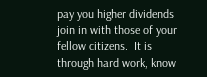pay you higher dividends join in with those of your fellow citizens.  It is through hard work, know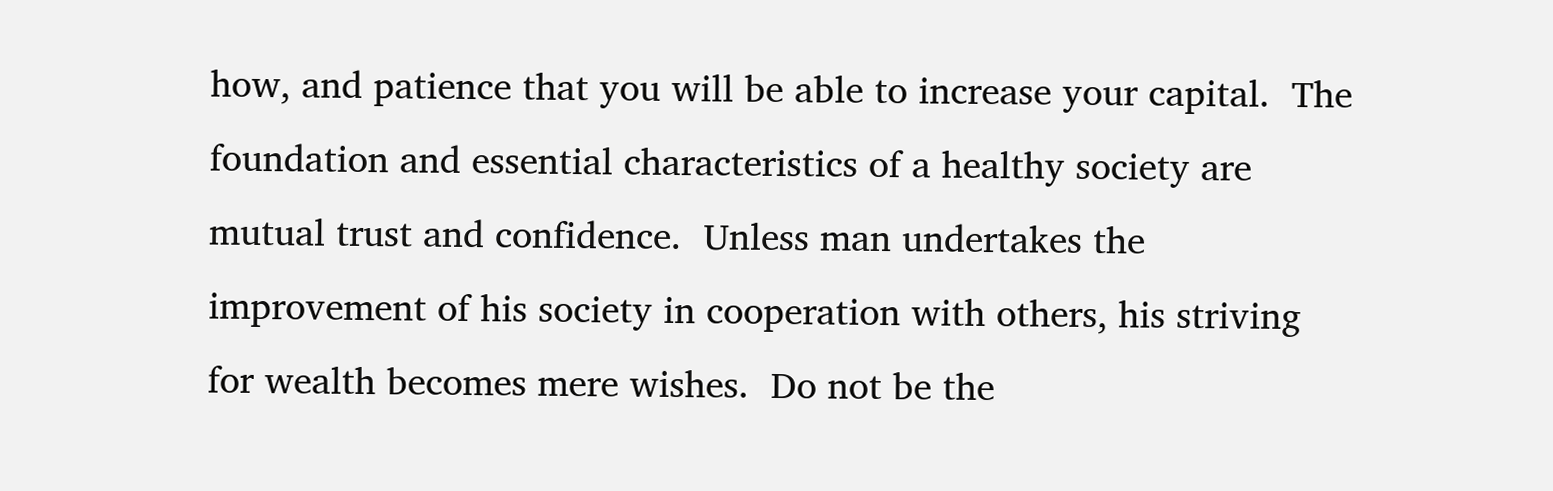how, and patience that you will be able to increase your capital.  The foundation and essential characteristics of a healthy society are mutual trust and confidence.  Unless man undertakes the improvement of his society in cooperation with others, his striving for wealth becomes mere wishes.  Do not be the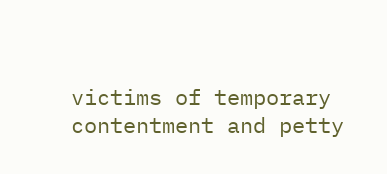victims of temporary contentment and petty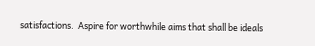satisfactions.  Aspire for worthwhile aims that shall be ideals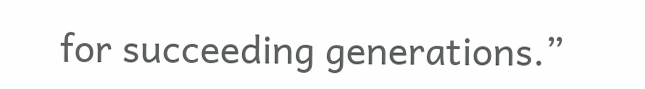for succeeding generations.”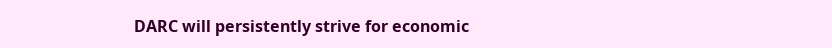DARC will persistently strive for economic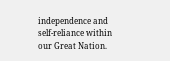independence and self-reliance within our Great Nation.